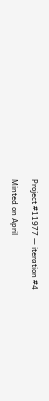Project #11977 — iteration #4

Minted on April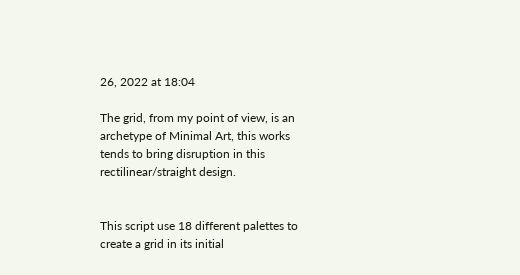26, 2022 at 18:04

The grid, from my point of view, is an archetype of Minimal Art, this works tends to bring disruption in this rectilinear/straight design.


This script use 18 different palettes to create a grid in its initial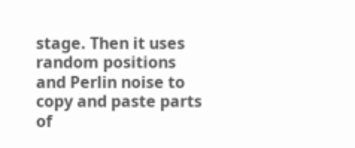stage. Then it uses random positions and Perlin noise to copy and paste parts of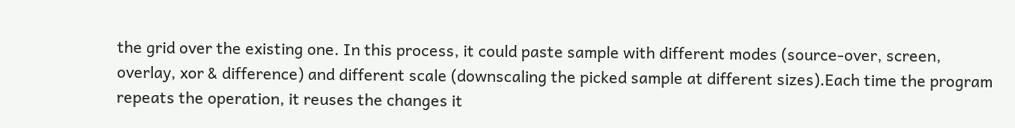the grid over the existing one. In this process, it could paste sample with different modes (source-over, screen, overlay, xor & difference) and different scale (downscaling the picked sample at different sizes).Each time the program repeats the operation, it reuses the changes it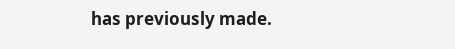has previously made.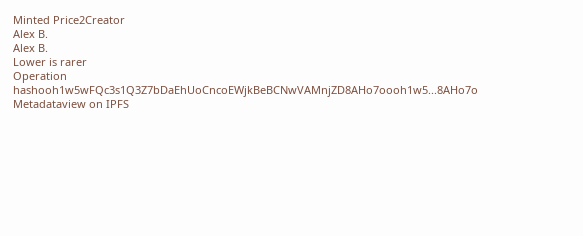Minted Price2Creator
Alex B.
Alex B.
Lower is rarer
Operation hashooh1w5wFQc3s1Q3Z7bDaEhUoCncoEWjkBeBCNwVAMnjZD8AHo7oooh1w5...8AHo7o
Metadataview on IPFS